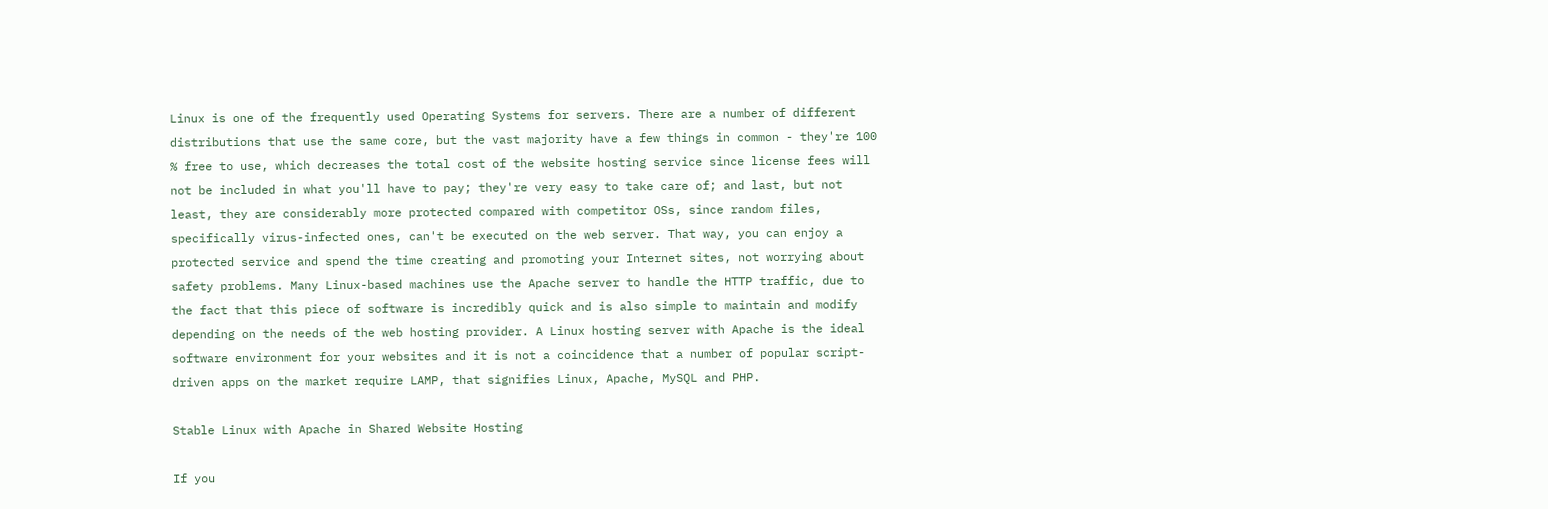Linux is one of the frequently used Operating Systems for servers. There are a number of different distributions that use the same core, but the vast majority have a few things in common - they're 100 % free to use, which decreases the total cost of the website hosting service since license fees will not be included in what you'll have to pay; they're very easy to take care of; and last, but not least, they are considerably more protected compared with competitor OSs, since random files, specifically virus-infected ones, can't be executed on the web server. That way, you can enjoy a protected service and spend the time creating and promoting your Internet sites, not worrying about safety problems. Many Linux-based machines use the Apache server to handle the HTTP traffic, due to the fact that this piece of software is incredibly quick and is also simple to maintain and modify depending on the needs of the web hosting provider. A Linux hosting server with Apache is the ideal software environment for your websites and it is not a coincidence that a number of popular script-driven apps on the market require LAMP, that signifies Linux, Apache, MySQL and PHP.

Stable Linux with Apache in Shared Website Hosting

If you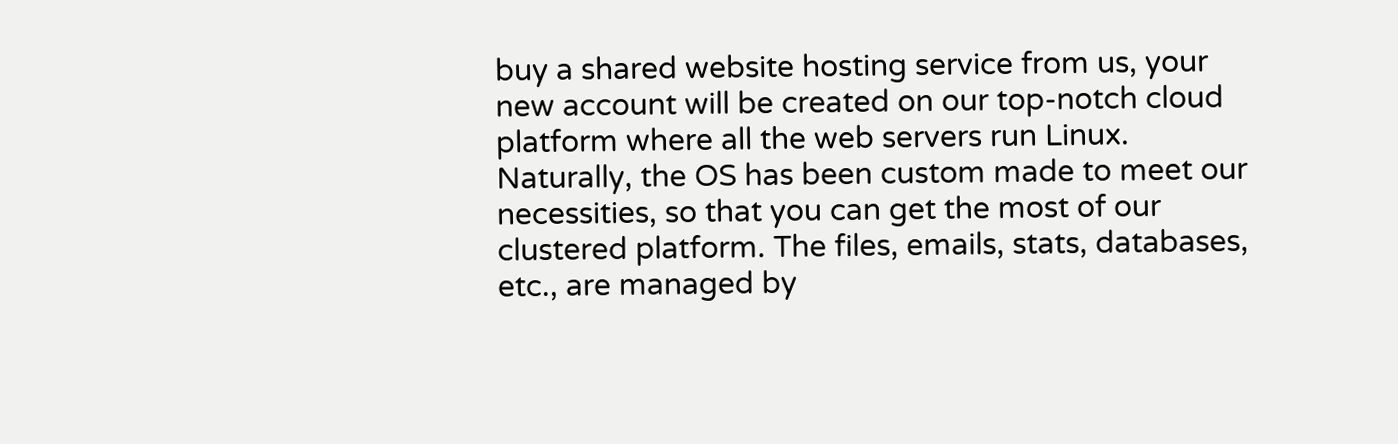buy a shared website hosting service from us, your new account will be created on our top-notch cloud platform where all the web servers run Linux. Naturally, the OS has been custom made to meet our necessities, so that you can get the most of our clustered platform. The files, emails, stats, databases, etc., are managed by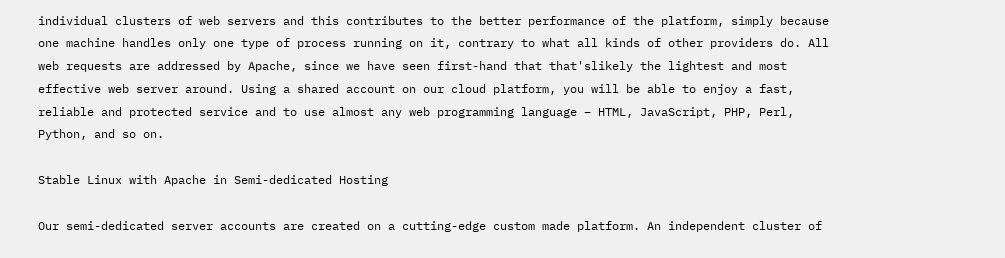individual clusters of web servers and this contributes to the better performance of the platform, simply because one machine handles only one type of process running on it, contrary to what all kinds of other providers do. All web requests are addressed by Apache, since we have seen first-hand that that'slikely the lightest and most effective web server around. Using a shared account on our cloud platform, you will be able to enjoy a fast, reliable and protected service and to use almost any web programming language – HTML, JavaScript, PHP, Perl, Python, and so on.

Stable Linux with Apache in Semi-dedicated Hosting

Our semi-dedicated server accounts are created on a cutting-edge custom made platform. An independent cluster of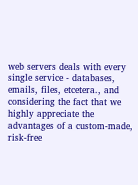web servers deals with every single service - databases, emails, files, etcetera., and considering the fact that we highly appreciate the advantages of a custom-made, risk-free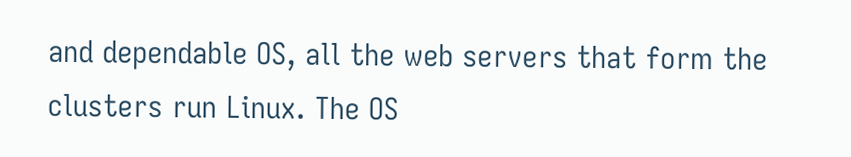and dependable OS, all the web servers that form the clusters run Linux. The OS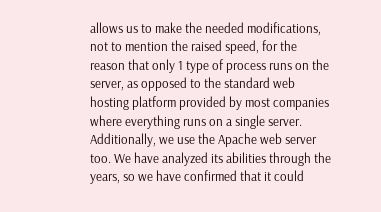allows us to make the needed modifications, not to mention the raised speed, for the reason that only 1 type of process runs on the server, as opposed to the standard web hosting platform provided by most companies where everything runs on a single server. Additionally, we use the Apache web server too. We have analyzed its abilities through the years, so we have confirmed that it could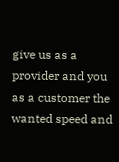give us as a provider and you as a customer the wanted speed and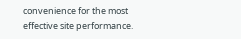convenience for the most effective site performance.